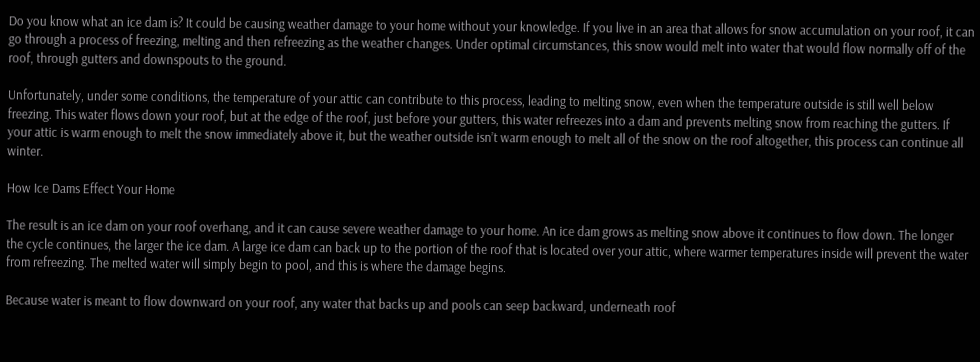Do you know what an ice dam is? It could be causing weather damage to your home without your knowledge. If you live in an area that allows for snow accumulation on your roof, it can go through a process of freezing, melting and then refreezing as the weather changes. Under optimal circumstances, this snow would melt into water that would flow normally off of the roof, through gutters and downspouts to the ground.

Unfortunately, under some conditions, the temperature of your attic can contribute to this process, leading to melting snow, even when the temperature outside is still well below freezing. This water flows down your roof, but at the edge of the roof, just before your gutters, this water refreezes into a dam and prevents melting snow from reaching the gutters. If your attic is warm enough to melt the snow immediately above it, but the weather outside isn’t warm enough to melt all of the snow on the roof altogether, this process can continue all winter.

How Ice Dams Effect Your Home

The result is an ice dam on your roof overhang, and it can cause severe weather damage to your home. An ice dam grows as melting snow above it continues to flow down. The longer the cycle continues, the larger the ice dam. A large ice dam can back up to the portion of the roof that is located over your attic, where warmer temperatures inside will prevent the water from refreezing. The melted water will simply begin to pool, and this is where the damage begins.

Because water is meant to flow downward on your roof, any water that backs up and pools can seep backward, underneath roof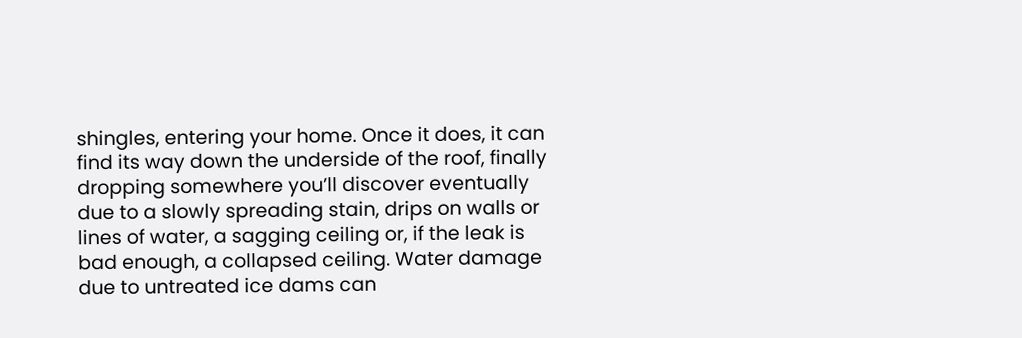shingles, entering your home. Once it does, it can find its way down the underside of the roof, finally dropping somewhere you’ll discover eventually due to a slowly spreading stain, drips on walls or lines of water, a sagging ceiling or, if the leak is bad enough, a collapsed ceiling. Water damage due to untreated ice dams can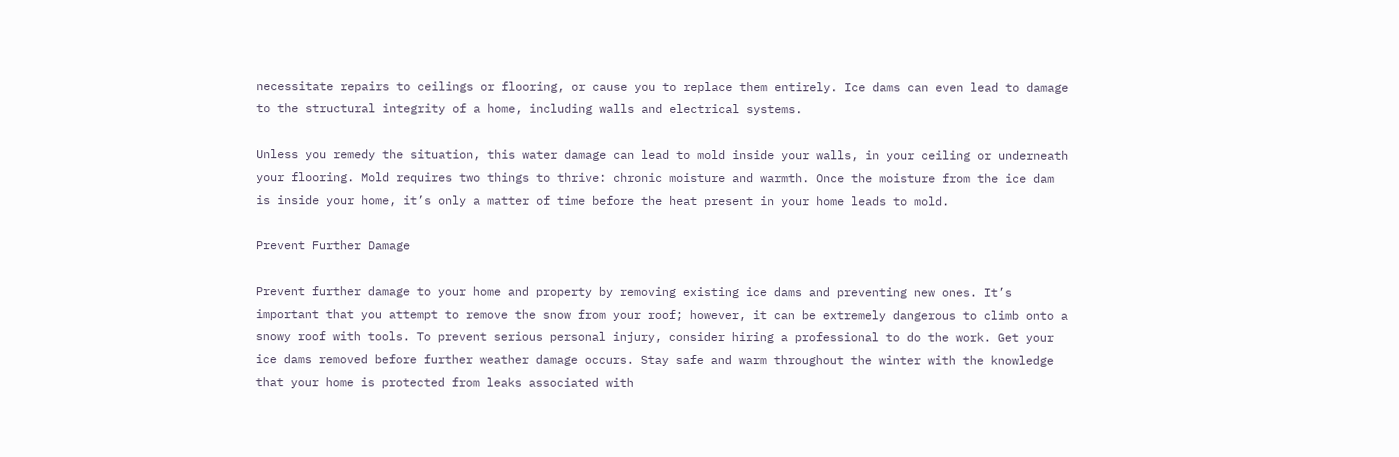necessitate repairs to ceilings or flooring, or cause you to replace them entirely. Ice dams can even lead to damage to the structural integrity of a home, including walls and electrical systems.

Unless you remedy the situation, this water damage can lead to mold inside your walls, in your ceiling or underneath your flooring. Mold requires two things to thrive: chronic moisture and warmth. Once the moisture from the ice dam is inside your home, it’s only a matter of time before the heat present in your home leads to mold.

Prevent Further Damage

Prevent further damage to your home and property by removing existing ice dams and preventing new ones. It’s important that you attempt to remove the snow from your roof; however, it can be extremely dangerous to climb onto a snowy roof with tools. To prevent serious personal injury, consider hiring a professional to do the work. Get your ice dams removed before further weather damage occurs. Stay safe and warm throughout the winter with the knowledge that your home is protected from leaks associated with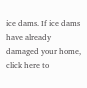ice dams. If ice dams have already damaged your home, click here to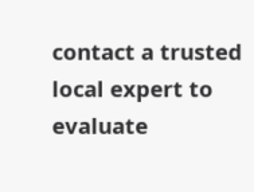contact a trusted local expert to evaluate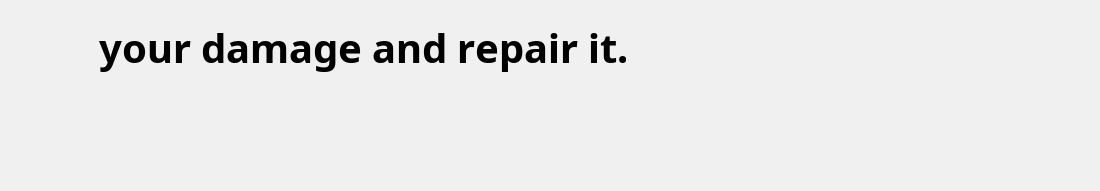your damage and repair it.